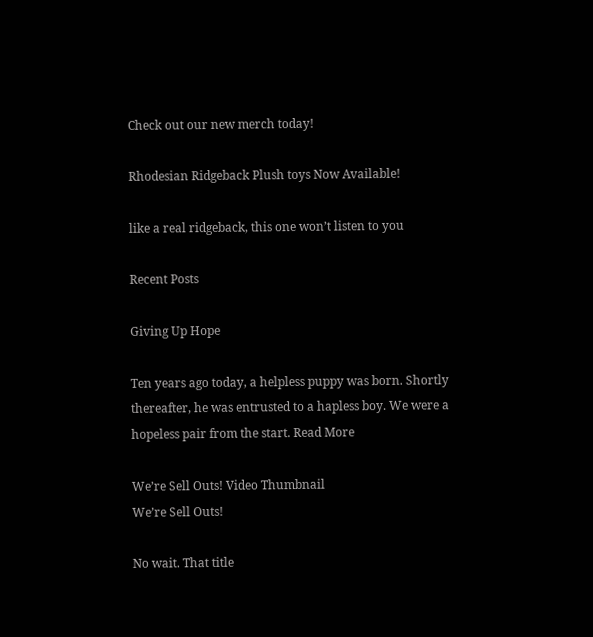Check out our new merch today!

Rhodesian Ridgeback Plush toys Now Available!

like a real ridgeback, this one won’t listen to you

Recent Posts

Giving Up Hope

Ten years ago today, a helpless puppy was born. Shortly thereafter, he was entrusted to a hapless boy. We were a hopeless pair from the start. Read More

We’re Sell Outs! Video Thumbnail
We’re Sell Outs!

No wait. That title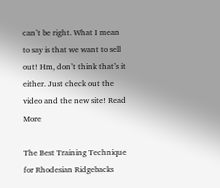can’t be right. What I mean to say is that we want to sell out! Hm, don’t think that’s it either. Just check out the video and the new site! Read More

The Best Training Technique for Rhodesian Ridgebacks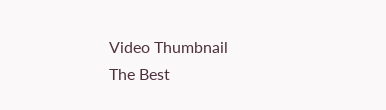Video Thumbnail
The Best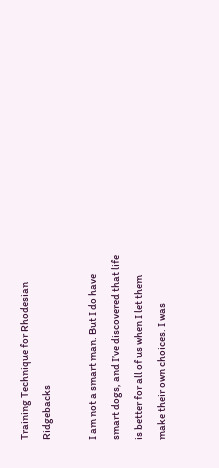Training Technique for Rhodesian Ridgebacks

I am not a smart man. But I do have smart dogs, and I’ve discovered that life is better for all of us when I let them make their own choices. I was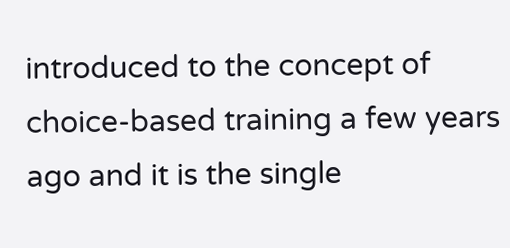introduced to the concept of choice-based training a few years ago and it is the single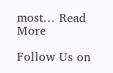most… Read More

Follow Us on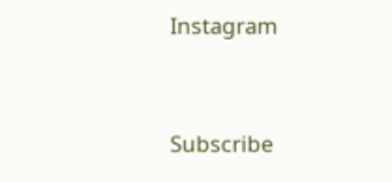Instagram


Subscribe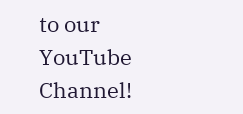to our YouTube Channel!